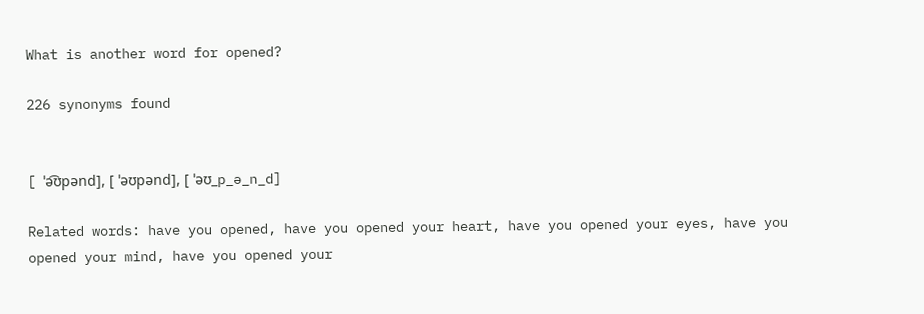What is another word for opened?

226 synonyms found


[ ˈə͡ʊpənd], [ ˈəʊpənd], [ ˈəʊ_p_ə_n_d]

Related words: have you opened, have you opened your heart, have you opened your eyes, have you opened your mind, have you opened your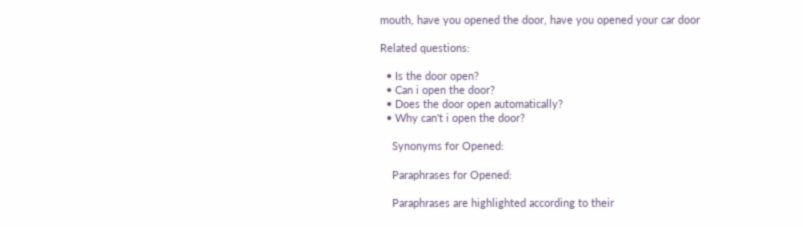mouth, have you opened the door, have you opened your car door

Related questions:

  • Is the door open?
  • Can i open the door?
  • Does the door open automatically?
  • Why can't i open the door?

    Synonyms for Opened:

    Paraphrases for Opened:

    Paraphrases are highlighted according to their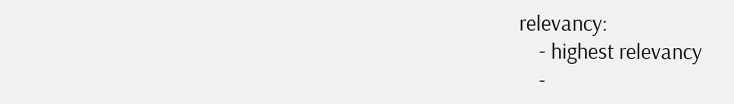relevancy:
    - highest relevancy
    -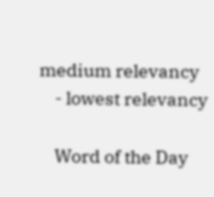medium relevancy
    - lowest relevancy

    Word of the Day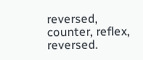reversed, counter, reflex, reversed.